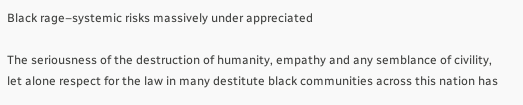Black rage–systemic risks massively under appreciated

The seriousness of the destruction of humanity, empathy and any semblance of civility, let alone respect for the law in many destitute black communities across this nation has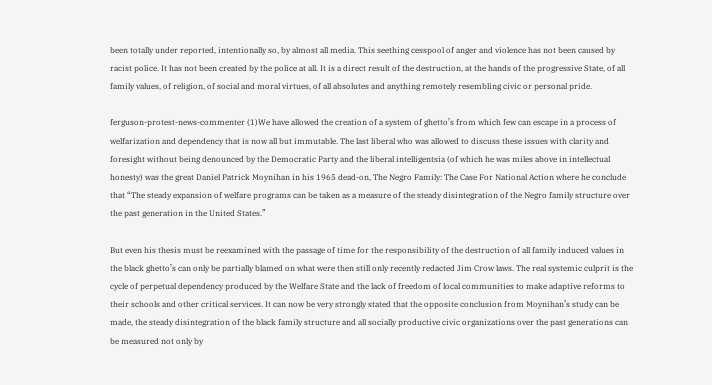been totally under reported, intentionally so, by almost all media. This seething cesspool of anger and violence has not been caused by racist police. It has not been created by the police at all. It is a direct result of the destruction, at the hands of the progressive State, of all family values, of religion, of social and moral virtues, of all absolutes and anything remotely resembling civic or personal pride.

ferguson-protest-news-commenter (1)We have allowed the creation of a system of ghetto’s from which few can escape in a process of welfarization and dependency that is now all but immutable. The last liberal who was allowed to discuss these issues with clarity and foresight without being denounced by the Democratic Party and the liberal intelligentsia (of which he was miles above in intellectual honesty) was the great Daniel Patrick Moynihan in his 1965 dead-on, The Negro Family: The Case For National Action where he conclude that “The steady expansion of welfare programs can be taken as a measure of the steady disintegration of the Negro family structure over the past generation in the United States.”

But even his thesis must be reexamined with the passage of time for the responsibility of the destruction of all family induced values in the black ghetto’s can only be partially blamed on what were then still only recently redacted Jim Crow laws. The real systemic culprit is the cycle of perpetual dependency produced by the Welfare State and the lack of freedom of local communities to make adaptive reforms to their schools and other critical services. It can now be very strongly stated that the opposite conclusion from Moynihan’s study can be made, the steady disintegration of the black family structure and all socially productive civic organizations over the past generations can be measured not only by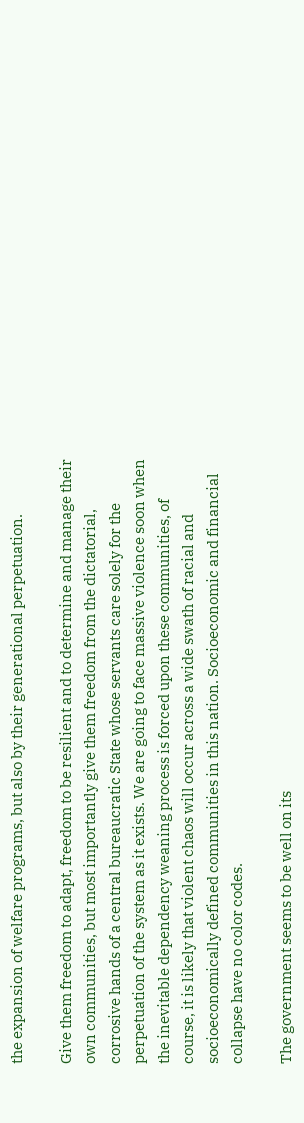the expansion of welfare programs, but also by their generational perpetuation.

Give them freedom to adapt, freedom to be resilient and to determine and manage their own communities, but most importantly give them freedom from the dictatorial, corrosive hands of a central bureaucratic State whose servants care solely for the perpetuation of the system as it exists. We are going to face massive violence soon when the inevitable dependency weaning process is forced upon these communities, of course, it is likely that violent chaos will occur across a wide swath of racial and socioeconomically defined communities in this nation. Socioeconomic and financial collapse have no color codes.

The government seems to be well on its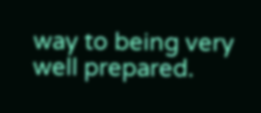way to being very well prepared.